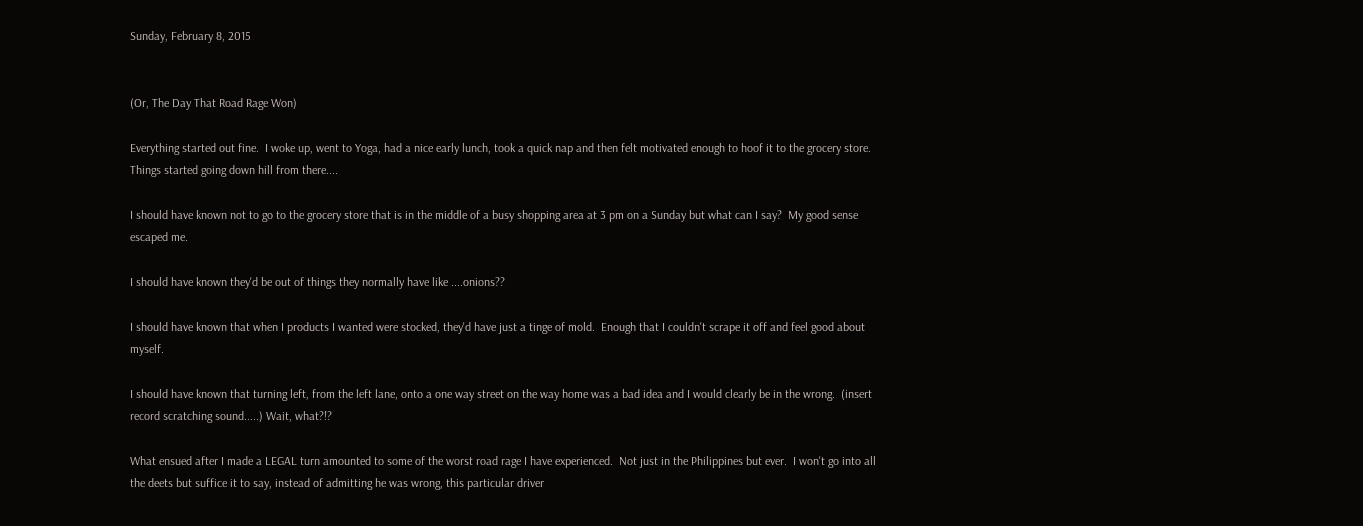Sunday, February 8, 2015


(Or, The Day That Road Rage Won)

Everything started out fine.  I woke up, went to Yoga, had a nice early lunch, took a quick nap and then felt motivated enough to hoof it to the grocery store.  Things started going down hill from there....

I should have known not to go to the grocery store that is in the middle of a busy shopping area at 3 pm on a Sunday but what can I say?  My good sense escaped me.

I should have known they'd be out of things they normally have like ....onions??

I should have known that when I products I wanted were stocked, they'd have just a tinge of mold.  Enough that I couldn't scrape it off and feel good about myself.

I should have known that turning left, from the left lane, onto a one way street on the way home was a bad idea and I would clearly be in the wrong.  (insert record scratching sound.....) Wait, what?!?

What ensued after I made a LEGAL turn amounted to some of the worst road rage I have experienced.  Not just in the Philippines but ever.  I won't go into all the deets but suffice it to say, instead of admitting he was wrong, this particular driver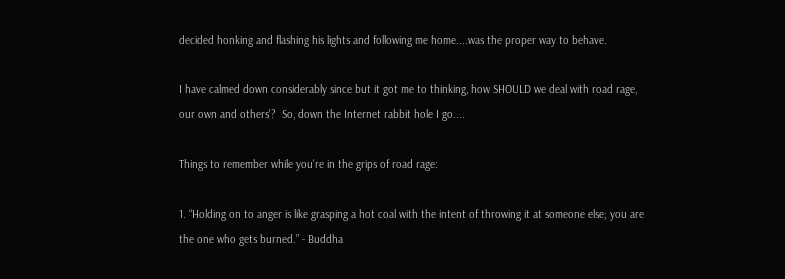decided honking and flashing his lights and following me home....was the proper way to behave.

I have calmed down considerably since but it got me to thinking, how SHOULD we deal with road rage, our own and others'?  So, down the Internet rabbit hole I go....

Things to remember while you're in the grips of road rage:

1. “Holding on to anger is like grasping a hot coal with the intent of throwing it at someone else; you are the one who gets burned.” - Buddha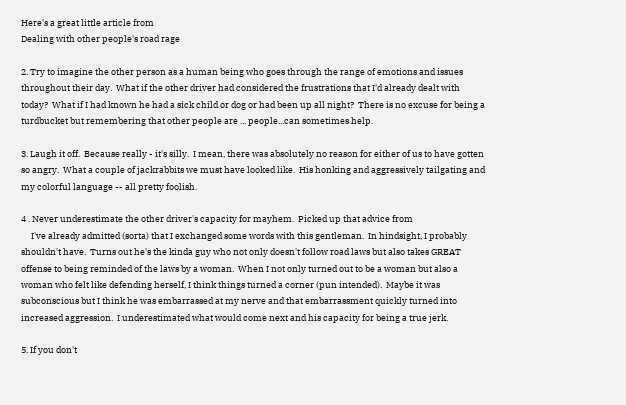Here's a great little article from
Dealing with other people's road rage

2. Try to imagine the other person as a human being who goes through the range of emotions and issues throughout their day.  What if the other driver had considered the frustrations that I'd already dealt with today?  What if I had known he had a sick child or dog or had been up all night?  There is no excuse for being a turdbucket but remembering that other people are ... people...can sometimes help.

3. Laugh it off.  Because really - it's silly.  I mean, there was absolutely no reason for either of us to have gotten so angry.  What a couple of jackrabbits we must have looked like.  His honking and aggressively tailgating and my colorful language -- all pretty foolish.

4 . Never underestimate the other driver's capacity for mayhem.  Picked up that advice from
     I've already admitted (sorta) that I exchanged some words with this gentleman.  In hindsight, I probably shouldn't have.  Turns out he's the kinda guy who not only doesn't follow road laws but also takes GREAT offense to being reminded of the laws by a woman.  When I not only turned out to be a woman but also a woman who felt like defending herself, I think things turned a corner (pun intended).  Maybe it was subconscious but I think he was embarrassed at my nerve and that embarrassment quickly turned into increased aggression.  I underestimated what would come next and his capacity for being a true jerk.

5. If you don't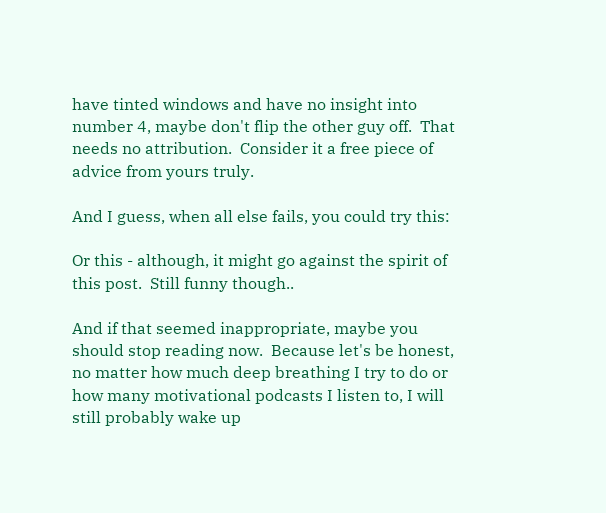have tinted windows and have no insight into number 4, maybe don't flip the other guy off.  That needs no attribution.  Consider it a free piece of advice from yours truly.

And I guess, when all else fails, you could try this:

Or this - although, it might go against the spirit of this post.  Still funny though..

And if that seemed inappropriate, maybe you should stop reading now.  Because let's be honest, no matter how much deep breathing I try to do or how many motivational podcasts I listen to, I will still probably wake up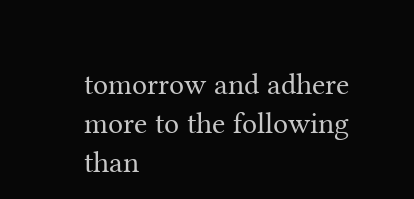tomorrow and adhere more to the following than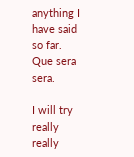anything I have said so far.  Que sera sera.

I will try really really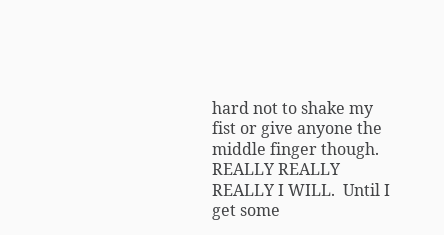hard not to shake my fist or give anyone the middle finger though.  REALLY REALLY REALLY I WILL.  Until I get some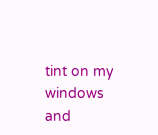tint on my windows and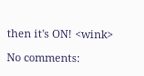then it's ON! <wink>

No comments: